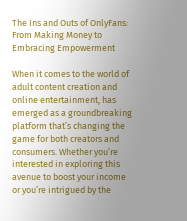The Ins and Outs of OnlyFans: From Making Money to Embracing Empowerment

When it comes to the world of adult content creation and online entertainment, has emerged as a groundbreaking platform that’s changing the game for both creators and consumers. Whether you’re interested in exploring this avenue to boost your income or you’re intrigued by the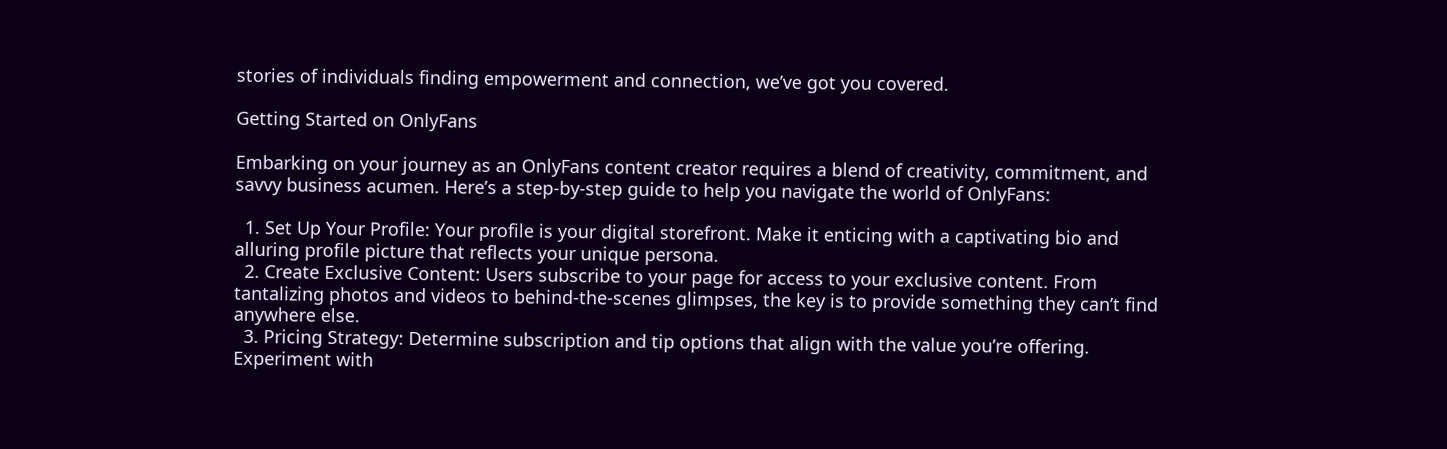stories of individuals finding empowerment and connection, we’ve got you covered.

Getting Started on OnlyFans

Embarking on your journey as an OnlyFans content creator requires a blend of creativity, commitment, and savvy business acumen. Here’s a step-by-step guide to help you navigate the world of OnlyFans:

  1. Set Up Your Profile: Your profile is your digital storefront. Make it enticing with a captivating bio and alluring profile picture that reflects your unique persona.
  2. Create Exclusive Content: Users subscribe to your page for access to your exclusive content. From tantalizing photos and videos to behind-the-scenes glimpses, the key is to provide something they can’t find anywhere else.
  3. Pricing Strategy: Determine subscription and tip options that align with the value you’re offering. Experiment with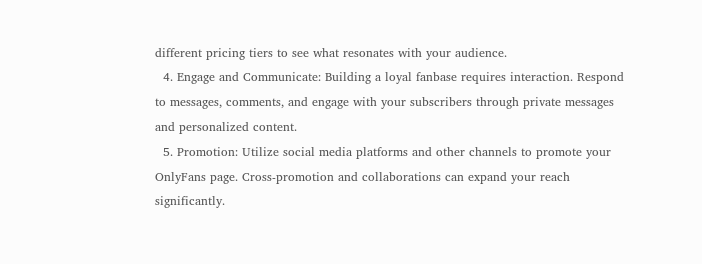different pricing tiers to see what resonates with your audience.
  4. Engage and Communicate: Building a loyal fanbase requires interaction. Respond to messages, comments, and engage with your subscribers through private messages and personalized content.
  5. Promotion: Utilize social media platforms and other channels to promote your OnlyFans page. Cross-promotion and collaborations can expand your reach significantly.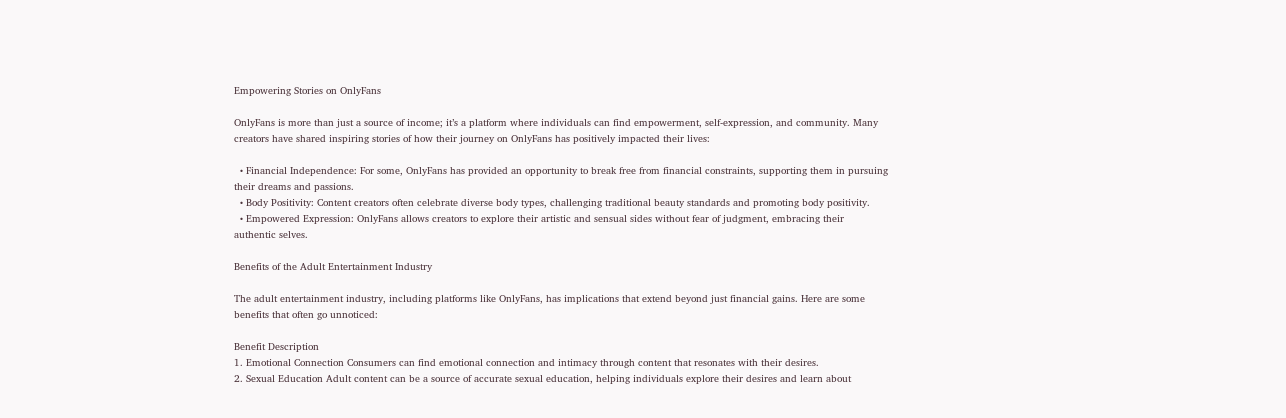Empowering Stories on OnlyFans

OnlyFans is more than just a source of income; it’s a platform where individuals can find empowerment, self-expression, and community. Many creators have shared inspiring stories of how their journey on OnlyFans has positively impacted their lives:

  • Financial Independence: For some, OnlyFans has provided an opportunity to break free from financial constraints, supporting them in pursuing their dreams and passions.
  • Body Positivity: Content creators often celebrate diverse body types, challenging traditional beauty standards and promoting body positivity.
  • Empowered Expression: OnlyFans allows creators to explore their artistic and sensual sides without fear of judgment, embracing their authentic selves.

Benefits of the Adult Entertainment Industry

The adult entertainment industry, including platforms like OnlyFans, has implications that extend beyond just financial gains. Here are some benefits that often go unnoticed:

Benefit Description
1. Emotional Connection Consumers can find emotional connection and intimacy through content that resonates with their desires.
2. Sexual Education Adult content can be a source of accurate sexual education, helping individuals explore their desires and learn about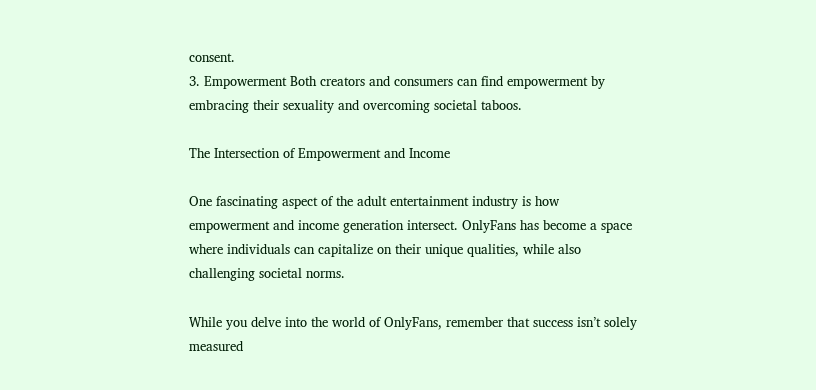consent.
3. Empowerment Both creators and consumers can find empowerment by embracing their sexuality and overcoming societal taboos.

The Intersection of Empowerment and Income

One fascinating aspect of the adult entertainment industry is how empowerment and income generation intersect. OnlyFans has become a space where individuals can capitalize on their unique qualities, while also challenging societal norms.

While you delve into the world of OnlyFans, remember that success isn’t solely measured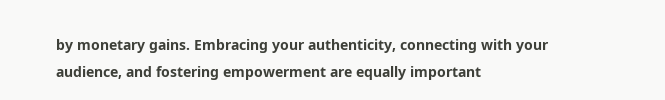by monetary gains. Embracing your authenticity, connecting with your audience, and fostering empowerment are equally important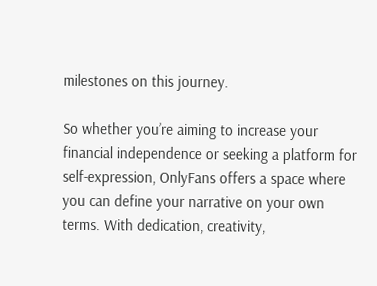milestones on this journey.

So whether you’re aiming to increase your financial independence or seeking a platform for self-expression, OnlyFans offers a space where you can define your narrative on your own terms. With dedication, creativity,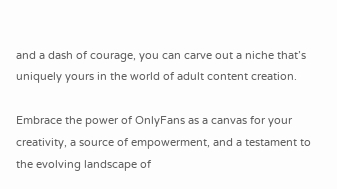and a dash of courage, you can carve out a niche that’s uniquely yours in the world of adult content creation.

Embrace the power of OnlyFans as a canvas for your creativity, a source of empowerment, and a testament to the evolving landscape of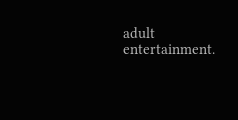adult entertainment.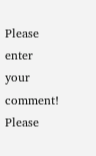Please enter your comment!
Please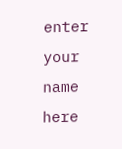enter your name here